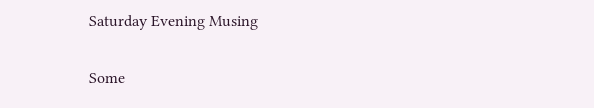Saturday Evening Musing

Some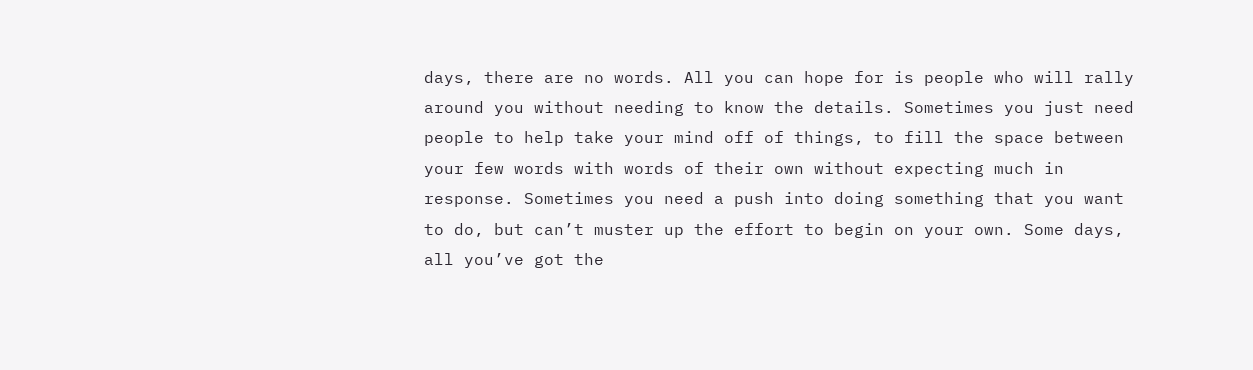days, there are no words. All you can hope for is people who will rally around you without needing to know the details. Sometimes you just need people to help take your mind off of things, to fill the space between your few words with words of their own without expecting much in response. Sometimes you need a push into doing something that you want to do, but can’t muster up the effort to begin on your own. Some days, all you’ve got the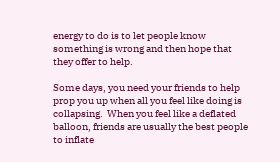energy to do is to let people know something is wrong and then hope that they offer to help.

Some days, you need your friends to help prop you up when all you feel like doing is collapsing.  When you feel like a deflated balloon, friends are usually the best people to inflate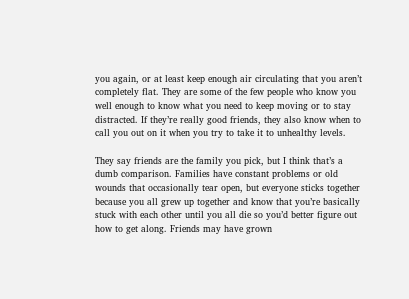you again, or at least keep enough air circulating that you aren’t completely flat. They are some of the few people who know you well enough to know what you need to keep moving or to stay distracted. If they’re really good friends, they also know when to call you out on it when you try to take it to unhealthy levels.

They say friends are the family you pick, but I think that’s a dumb comparison. Families have constant problems or old wounds that occasionally tear open, but everyone sticks together because you all grew up together and know that you’re basically stuck with each other until you all die so you’d better figure out how to get along. Friends may have grown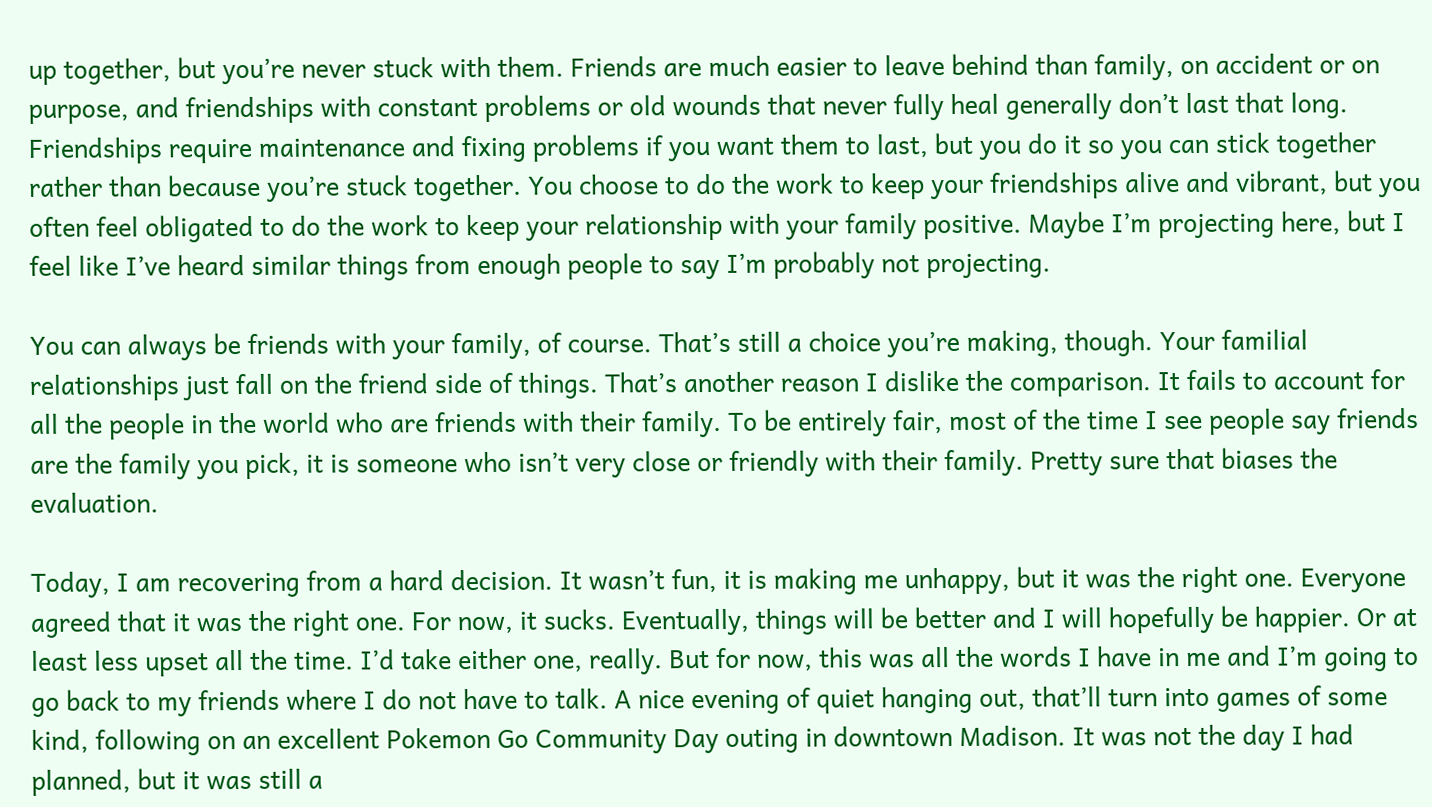up together, but you’re never stuck with them. Friends are much easier to leave behind than family, on accident or on purpose, and friendships with constant problems or old wounds that never fully heal generally don’t last that long. Friendships require maintenance and fixing problems if you want them to last, but you do it so you can stick together rather than because you’re stuck together. You choose to do the work to keep your friendships alive and vibrant, but you often feel obligated to do the work to keep your relationship with your family positive. Maybe I’m projecting here, but I feel like I’ve heard similar things from enough people to say I’m probably not projecting.

You can always be friends with your family, of course. That’s still a choice you’re making, though. Your familial relationships just fall on the friend side of things. That’s another reason I dislike the comparison. It fails to account for all the people in the world who are friends with their family. To be entirely fair, most of the time I see people say friends are the family you pick, it is someone who isn’t very close or friendly with their family. Pretty sure that biases the evaluation.

Today, I am recovering from a hard decision. It wasn’t fun, it is making me unhappy, but it was the right one. Everyone agreed that it was the right one. For now, it sucks. Eventually, things will be better and I will hopefully be happier. Or at least less upset all the time. I’d take either one, really. But for now, this was all the words I have in me and I’m going to go back to my friends where I do not have to talk. A nice evening of quiet hanging out, that’ll turn into games of some kind, following on an excellent Pokemon Go Community Day outing in downtown Madison. It was not the day I had planned, but it was still a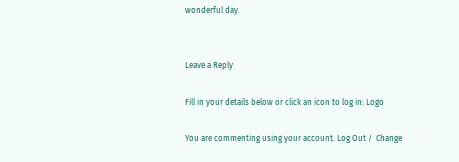wonderful day.


Leave a Reply

Fill in your details below or click an icon to log in: Logo

You are commenting using your account. Log Out /  Change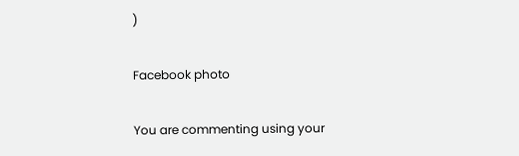)

Facebook photo

You are commenting using your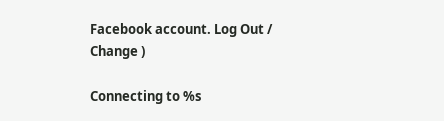Facebook account. Log Out /  Change )

Connecting to %s